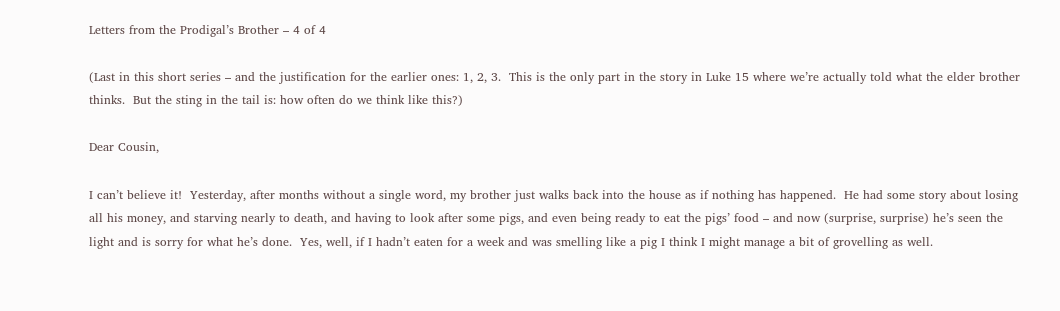Letters from the Prodigal’s Brother – 4 of 4

(Last in this short series – and the justification for the earlier ones: 1, 2, 3.  This is the only part in the story in Luke 15 where we’re actually told what the elder brother thinks.  But the sting in the tail is: how often do we think like this?)

Dear Cousin,

I can’t believe it!  Yesterday, after months without a single word, my brother just walks back into the house as if nothing has happened.  He had some story about losing all his money, and starving nearly to death, and having to look after some pigs, and even being ready to eat the pigs’ food – and now (surprise, surprise) he’s seen the light and is sorry for what he’s done.  Yes, well, if I hadn’t eaten for a week and was smelling like a pig I think I might manage a bit of grovelling as well.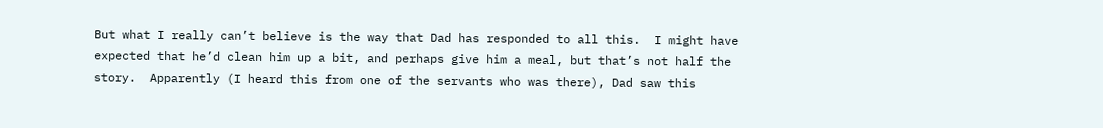But what I really can’t believe is the way that Dad has responded to all this.  I might have expected that he’d clean him up a bit, and perhaps give him a meal, but that’s not half the story.  Apparently (I heard this from one of the servants who was there), Dad saw this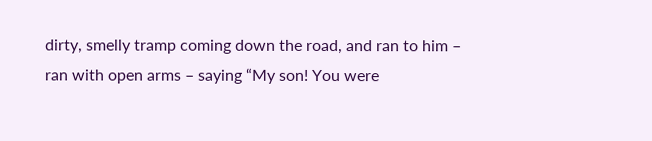dirty, smelly tramp coming down the road, and ran to him – ran with open arms – saying “My son! You were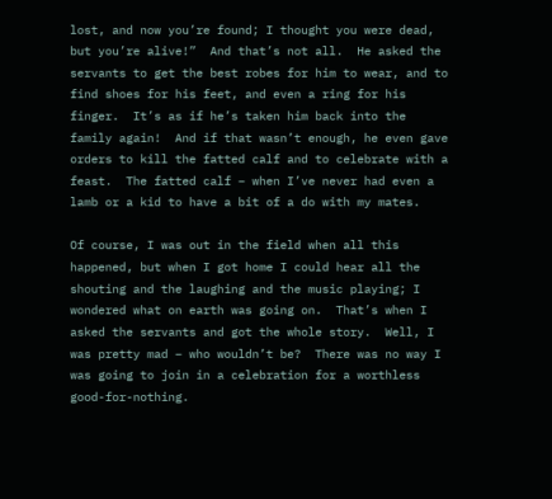lost, and now you’re found; I thought you were dead, but you’re alive!”  And that’s not all.  He asked the servants to get the best robes for him to wear, and to find shoes for his feet, and even a ring for his finger.  It’s as if he’s taken him back into the family again!  And if that wasn’t enough, he even gave orders to kill the fatted calf and to celebrate with a feast.  The fatted calf – when I’ve never had even a lamb or a kid to have a bit of a do with my mates.

Of course, I was out in the field when all this happened, but when I got home I could hear all the shouting and the laughing and the music playing; I wondered what on earth was going on.  That’s when I asked the servants and got the whole story.  Well, I was pretty mad – who wouldn’t be?  There was no way I was going to join in a celebration for a worthless good-for-nothing.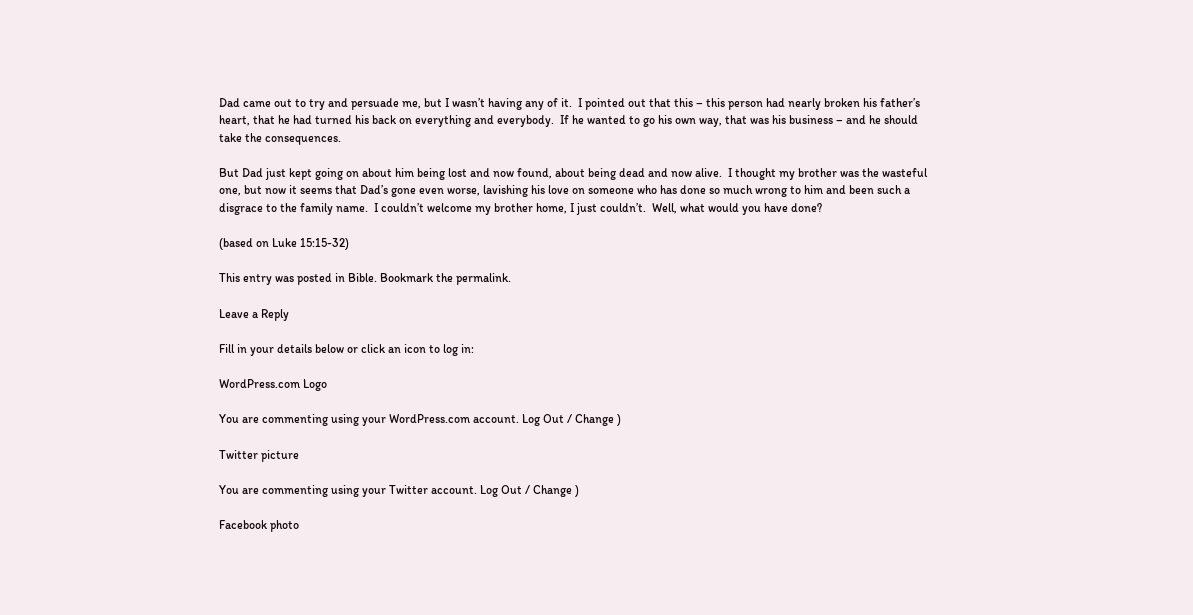Dad came out to try and persuade me, but I wasn’t having any of it.  I pointed out that this – this person had nearly broken his father’s heart, that he had turned his back on everything and everybody.  If he wanted to go his own way, that was his business – and he should take the consequences.

But Dad just kept going on about him being lost and now found, about being dead and now alive.  I thought my brother was the wasteful one, but now it seems that Dad’s gone even worse, lavishing his love on someone who has done so much wrong to him and been such a disgrace to the family name.  I couldn’t welcome my brother home, I just couldn’t.  Well, what would you have done?

(based on Luke 15:15-32)

This entry was posted in Bible. Bookmark the permalink.

Leave a Reply

Fill in your details below or click an icon to log in:

WordPress.com Logo

You are commenting using your WordPress.com account. Log Out / Change )

Twitter picture

You are commenting using your Twitter account. Log Out / Change )

Facebook photo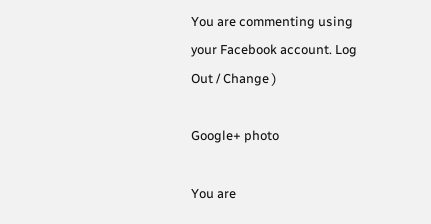You are commenting using your Facebook account. Log Out / Change )

Google+ photo

You are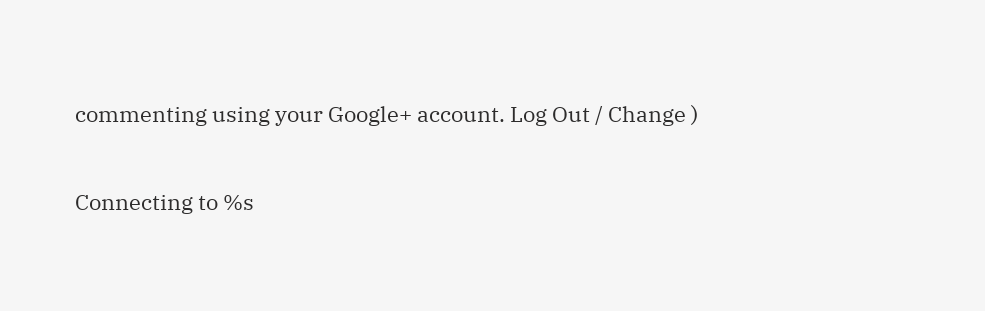commenting using your Google+ account. Log Out / Change )

Connecting to %s